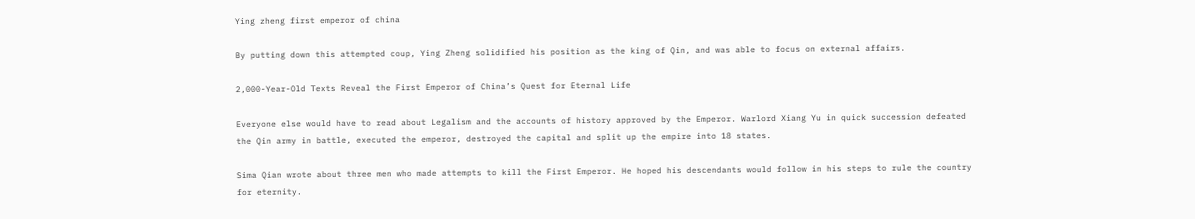Ying zheng first emperor of china

By putting down this attempted coup, Ying Zheng solidified his position as the king of Qin, and was able to focus on external affairs.

2,000-Year-Old Texts Reveal the First Emperor of China’s Quest for Eternal Life

Everyone else would have to read about Legalism and the accounts of history approved by the Emperor. Warlord Xiang Yu in quick succession defeated the Qin army in battle, executed the emperor, destroyed the capital and split up the empire into 18 states.

Sima Qian wrote about three men who made attempts to kill the First Emperor. He hoped his descendants would follow in his steps to rule the country for eternity.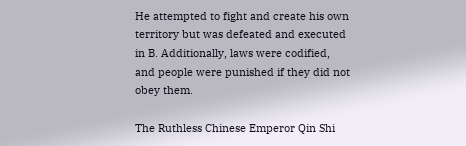He attempted to fight and create his own territory but was defeated and executed in B. Additionally, laws were codified, and people were punished if they did not obey them.

The Ruthless Chinese Emperor Qin Shi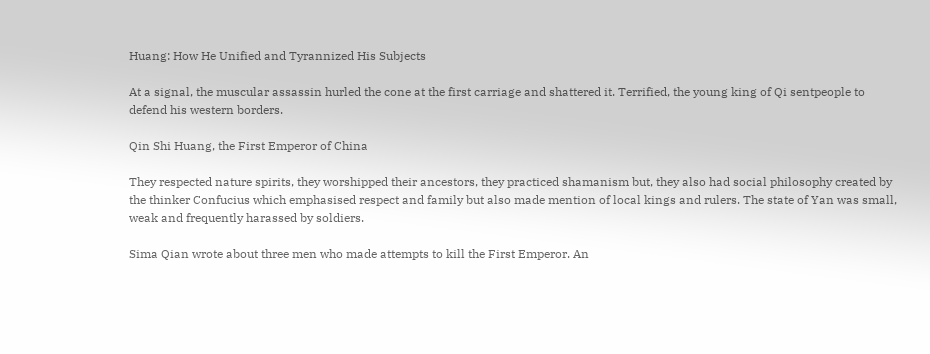Huang: How He Unified and Tyrannized His Subjects

At a signal, the muscular assassin hurled the cone at the first carriage and shattered it. Terrified, the young king of Qi sentpeople to defend his western borders.

Qin Shi Huang, the First Emperor of China

They respected nature spirits, they worshipped their ancestors, they practiced shamanism but, they also had social philosophy created by the thinker Confucius which emphasised respect and family but also made mention of local kings and rulers. The state of Yan was small, weak and frequently harassed by soldiers.

Sima Qian wrote about three men who made attempts to kill the First Emperor. An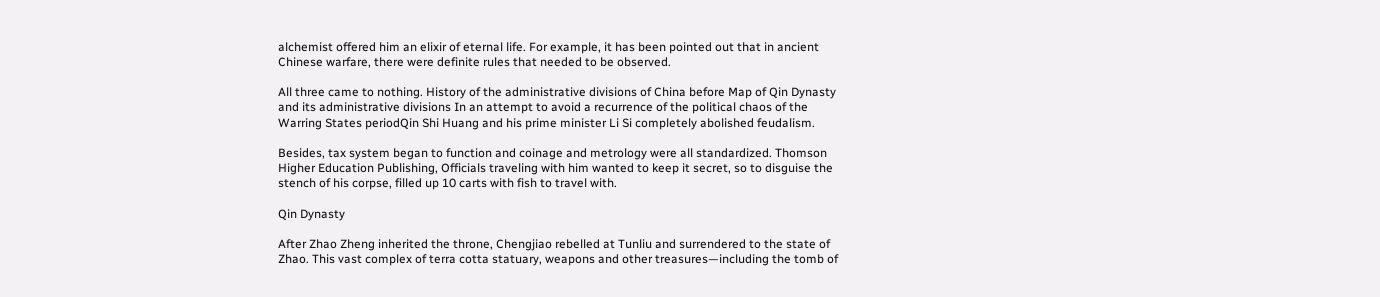alchemist offered him an elixir of eternal life. For example, it has been pointed out that in ancient Chinese warfare, there were definite rules that needed to be observed.

All three came to nothing. History of the administrative divisions of China before Map of Qin Dynasty and its administrative divisions In an attempt to avoid a recurrence of the political chaos of the Warring States periodQin Shi Huang and his prime minister Li Si completely abolished feudalism.

Besides, tax system began to function and coinage and metrology were all standardized. Thomson Higher Education Publishing, Officials traveling with him wanted to keep it secret, so to disguise the stench of his corpse, filled up 10 carts with fish to travel with.

Qin Dynasty

After Zhao Zheng inherited the throne, Chengjiao rebelled at Tunliu and surrendered to the state of Zhao. This vast complex of terra cotta statuary, weapons and other treasures—including the tomb of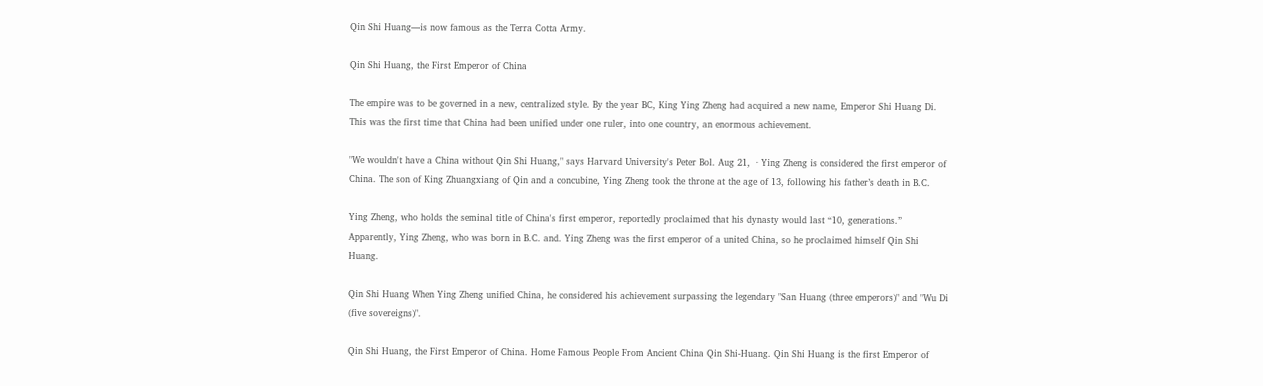Qin Shi Huang—is now famous as the Terra Cotta Army.

Qin Shi Huang, the First Emperor of China

The empire was to be governed in a new, centralized style. By the year BC, King Ying Zheng had acquired a new name, Emperor Shi Huang Di. This was the first time that China had been unified under one ruler, into one country, an enormous achievement.

"We wouldn't have a China without Qin Shi Huang," says Harvard University's Peter Bol. Aug 21,  · Ying Zheng is considered the first emperor of China. The son of King Zhuangxiang of Qin and a concubine, Ying Zheng took the throne at the age of 13, following his father’s death in B.C.

Ying Zheng, who holds the seminal title of China's first emperor, reportedly proclaimed that his dynasty would last “10, generations.” Apparently, Ying Zheng, who was born in B.C. and. Ying Zheng was the first emperor of a united China, so he proclaimed himself Qin Shi Huang.

Qin Shi Huang When Ying Zheng unified China, he considered his achievement surpassing the legendary "San Huang (three emperors)" and "Wu Di (five sovereigns)".

Qin Shi Huang, the First Emperor of China. Home Famous People From Ancient China Qin Shi-Huang. Qin Shi Huang is the first Emperor of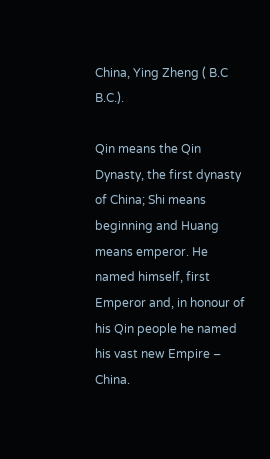China, Ying Zheng ( B.C B.C.).

Qin means the Qin Dynasty, the first dynasty of China; Shi means beginning and Huang means emperor. He named himself, first Emperor and, in honour of his Qin people he named his vast new Empire – China.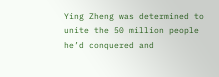Ying Zheng was determined to unite the 50 million people he’d conquered and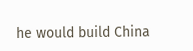he would build China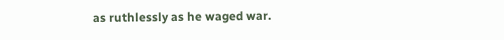as ruthlessly as he waged war.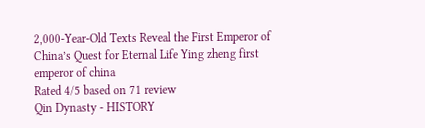2,000-Year-Old Texts Reveal the First Emperor of China’s Quest for Eternal Life Ying zheng first emperor of china
Rated 4/5 based on 71 review
Qin Dynasty - HISTORY